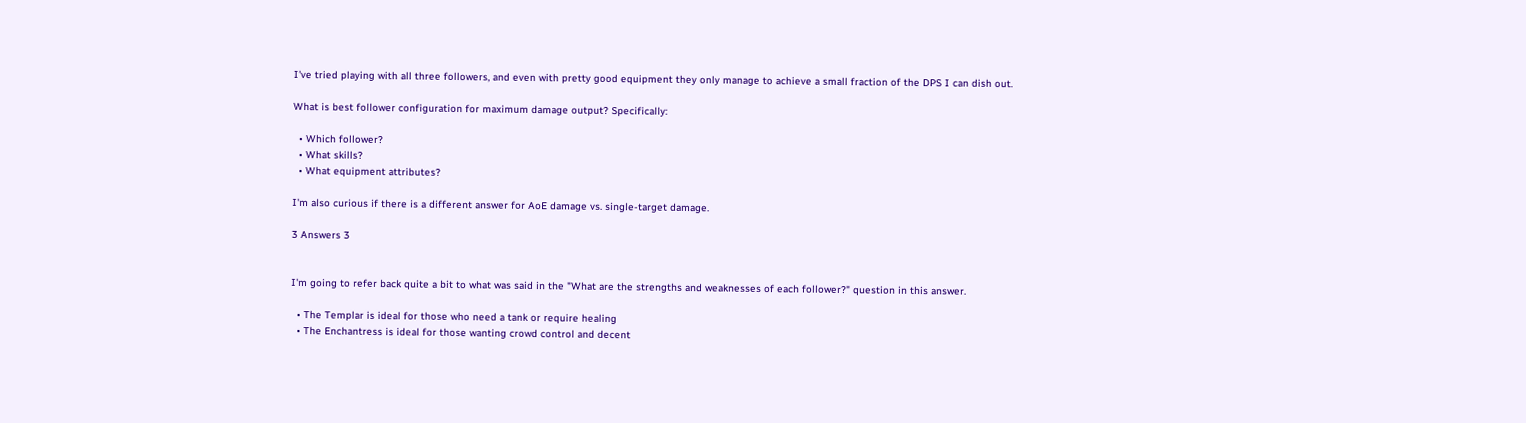I've tried playing with all three followers, and even with pretty good equipment they only manage to achieve a small fraction of the DPS I can dish out.

What is best follower configuration for maximum damage output? Specifically:

  • Which follower?
  • What skills?
  • What equipment attributes?

I'm also curious if there is a different answer for AoE damage vs. single-target damage.

3 Answers 3


I'm going to refer back quite a bit to what was said in the "What are the strengths and weaknesses of each follower?" question in this answer.

  • The Templar is ideal for those who need a tank or require healing
  • The Enchantress is ideal for those wanting crowd control and decent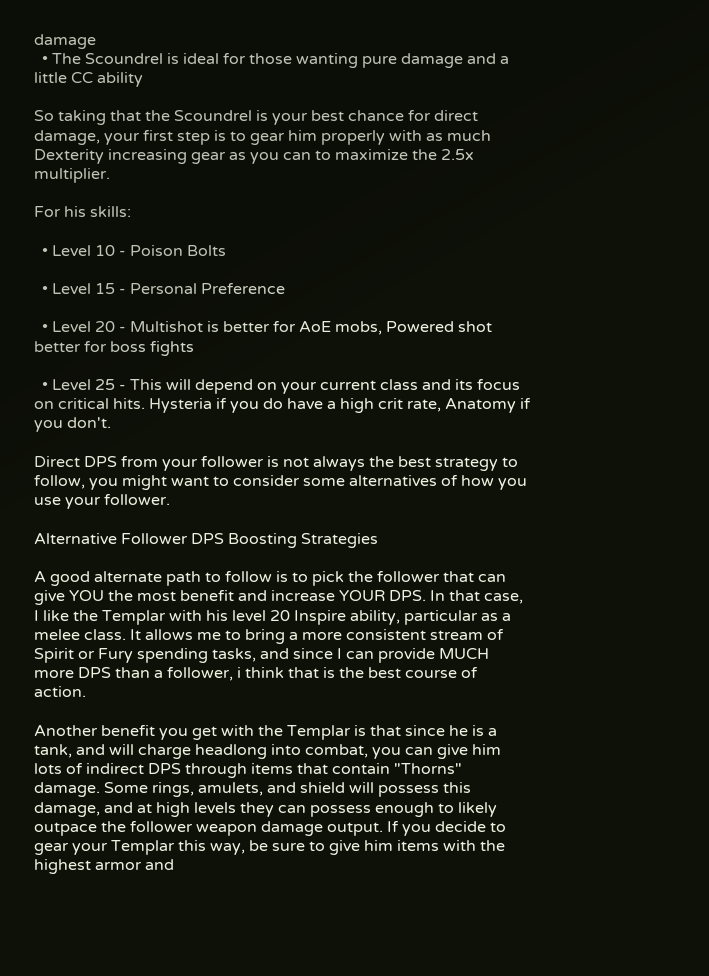damage
  • The Scoundrel is ideal for those wanting pure damage and a little CC ability

So taking that the Scoundrel is your best chance for direct damage, your first step is to gear him properly with as much Dexterity increasing gear as you can to maximize the 2.5x multiplier.

For his skills:

  • Level 10 - Poison Bolts

  • Level 15 - Personal Preference

  • Level 20 - Multishot is better for AoE mobs, Powered shot better for boss fights

  • Level 25 - This will depend on your current class and its focus on critical hits. Hysteria if you do have a high crit rate, Anatomy if you don't.

Direct DPS from your follower is not always the best strategy to follow, you might want to consider some alternatives of how you use your follower.

Alternative Follower DPS Boosting Strategies

A good alternate path to follow is to pick the follower that can give YOU the most benefit and increase YOUR DPS. In that case, I like the Templar with his level 20 Inspire ability, particular as a melee class. It allows me to bring a more consistent stream of Spirit or Fury spending tasks, and since I can provide MUCH more DPS than a follower, i think that is the best course of action.

Another benefit you get with the Templar is that since he is a tank, and will charge headlong into combat, you can give him lots of indirect DPS through items that contain "Thorns" damage. Some rings, amulets, and shield will possess this damage, and at high levels they can possess enough to likely outpace the follower weapon damage output. If you decide to gear your Templar this way, be sure to give him items with the highest armor and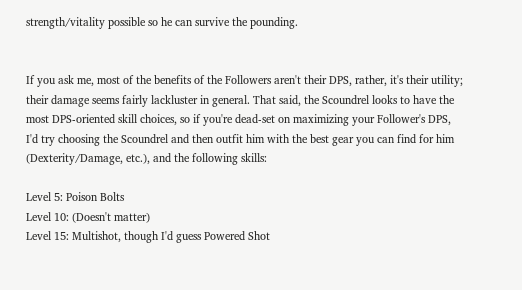strength/vitality possible so he can survive the pounding.


If you ask me, most of the benefits of the Followers aren't their DPS, rather, it's their utility; their damage seems fairly lackluster in general. That said, the Scoundrel looks to have the most DPS-oriented skill choices, so if you're dead-set on maximizing your Follower's DPS, I'd try choosing the Scoundrel and then outfit him with the best gear you can find for him (Dexterity/Damage, etc.), and the following skills:

Level 5: Poison Bolts
Level 10: (Doesn't matter)
Level 15: Multishot, though I'd guess Powered Shot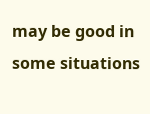may be good in some situations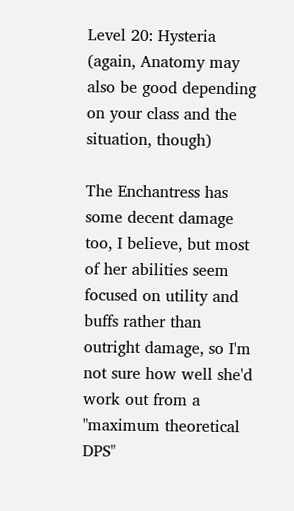Level 20: Hysteria (again, Anatomy may also be good depending on your class and the situation, though)

The Enchantress has some decent damage too, I believe, but most of her abilities seem focused on utility and buffs rather than outright damage, so I'm not sure how well she'd work out from a "maximum theoretical DPS"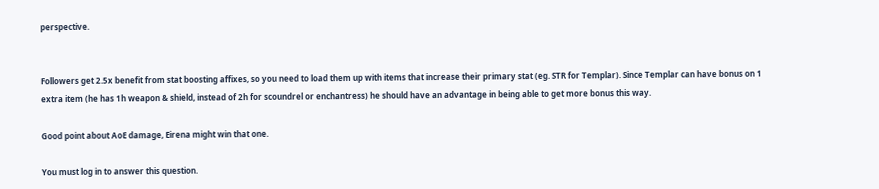perspective.


Followers get 2.5x benefit from stat boosting affixes, so you need to load them up with items that increase their primary stat (eg. STR for Templar). Since Templar can have bonus on 1 extra item (he has 1h weapon & shield, instead of 2h for scoundrel or enchantress) he should have an advantage in being able to get more bonus this way.

Good point about AoE damage, Eirena might win that one.

You must log in to answer this question.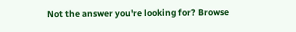Not the answer you're looking for? Browse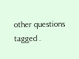other questions tagged .